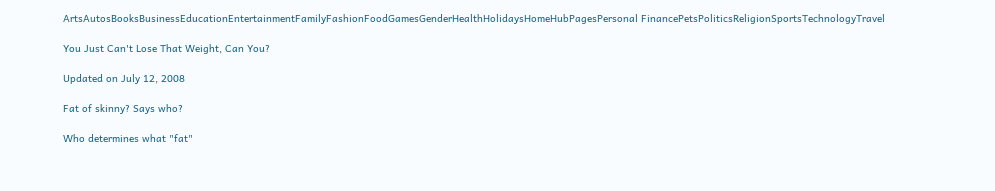ArtsAutosBooksBusinessEducationEntertainmentFamilyFashionFoodGamesGenderHealthHolidaysHomeHubPagesPersonal FinancePetsPoliticsReligionSportsTechnologyTravel

You Just Can't Lose That Weight, Can You?

Updated on July 12, 2008

Fat of skinny? Says who?

Who determines what "fat"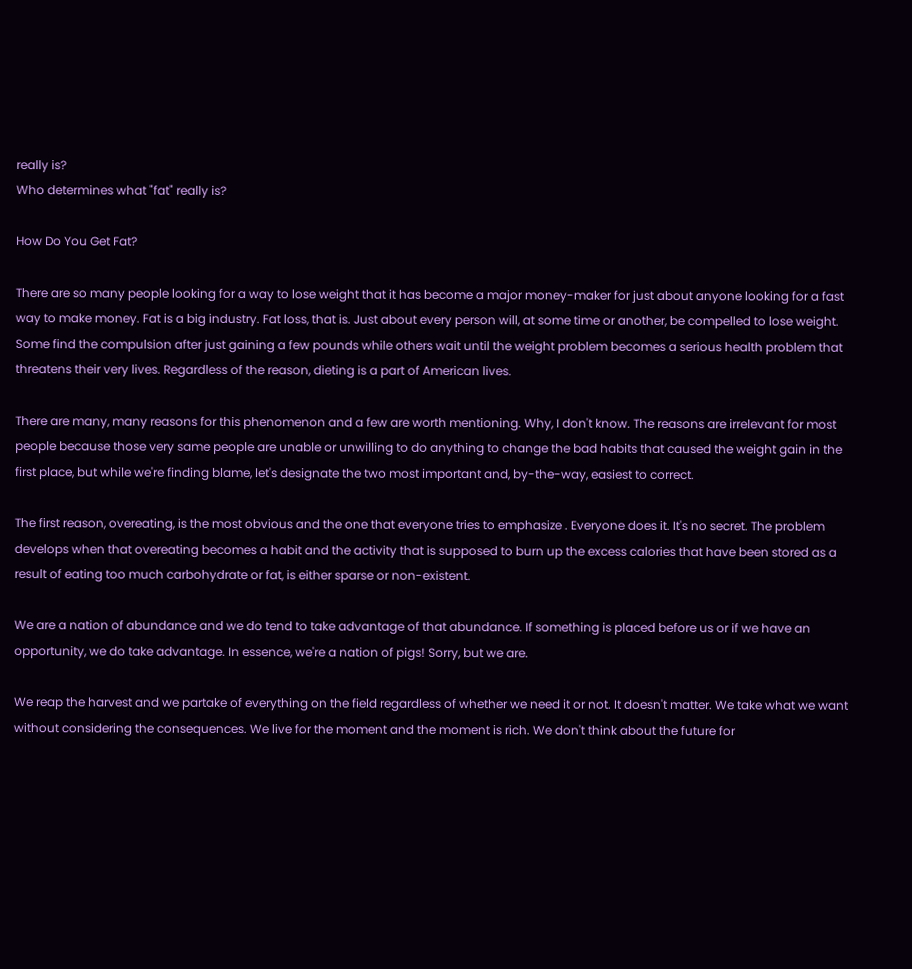really is?
Who determines what "fat" really is?

How Do You Get Fat?

There are so many people looking for a way to lose weight that it has become a major money-maker for just about anyone looking for a fast way to make money. Fat is a big industry. Fat loss, that is. Just about every person will, at some time or another, be compelled to lose weight. Some find the compulsion after just gaining a few pounds while others wait until the weight problem becomes a serious health problem that threatens their very lives. Regardless of the reason, dieting is a part of American lives.

There are many, many reasons for this phenomenon and a few are worth mentioning. Why, I don't know. The reasons are irrelevant for most people because those very same people are unable or unwilling to do anything to change the bad habits that caused the weight gain in the first place, but while we're finding blame, let's designate the two most important and, by-the-way, easiest to correct.

The first reason, overeating, is the most obvious and the one that everyone tries to emphasize . Everyone does it. It's no secret. The problem develops when that overeating becomes a habit and the activity that is supposed to burn up the excess calories that have been stored as a result of eating too much carbohydrate or fat, is either sparse or non-existent.

We are a nation of abundance and we do tend to take advantage of that abundance. If something is placed before us or if we have an opportunity, we do take advantage. In essence, we're a nation of pigs! Sorry, but we are.

We reap the harvest and we partake of everything on the field regardless of whether we need it or not. It doesn't matter. We take what we want without considering the consequences. We live for the moment and the moment is rich. We don't think about the future for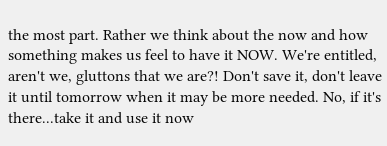the most part. Rather we think about the now and how something makes us feel to have it NOW. We're entitled, aren't we, gluttons that we are?! Don't save it, don't leave it until tomorrow when it may be more needed. No, if it's there...take it and use it now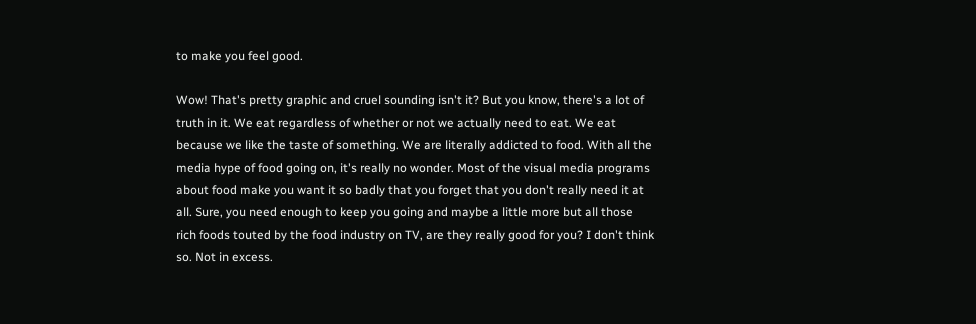to make you feel good.

Wow! That's pretty graphic and cruel sounding isn't it? But you know, there's a lot of truth in it. We eat regardless of whether or not we actually need to eat. We eat because we like the taste of something. We are literally addicted to food. With all the media hype of food going on, it's really no wonder. Most of the visual media programs about food make you want it so badly that you forget that you don't really need it at all. Sure, you need enough to keep you going and maybe a little more but all those rich foods touted by the food industry on TV, are they really good for you? I don't think so. Not in excess.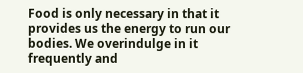Food is only necessary in that it provides us the energy to run our bodies. We overindulge in it frequently and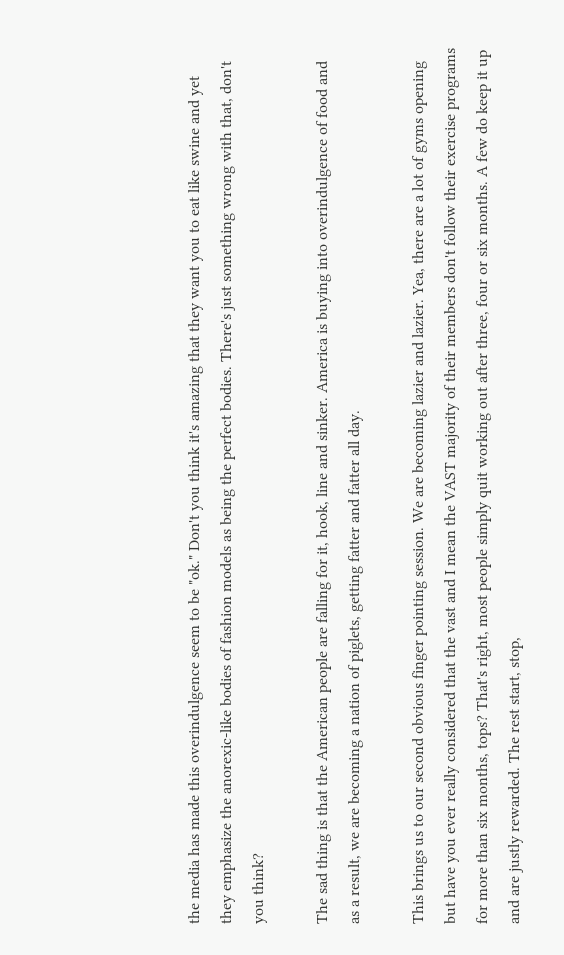the media has made this overindulgence seem to be "ok." Don't you think it's amazing that they want you to eat like swine and yet they emphasize the anorexic-like bodies of fashion models as being the perfect bodies. There's just something wrong with that, don't you think?

The sad thing is that the American people are falling for it, hook, line and sinker. America is buying into overindulgence of food and as a result, we are becoming a nation of piglets, getting fatter and fatter all day.

This brings us to our second obvious finger pointing session. We are becoming lazier and lazier. Yea, there are a lot of gyms opening but have you ever really considered that the vast and I mean the VAST majority of their members don't follow their exercise programs for more than six months, tops? That's right, most people simply quit working out after three, four or six months. A few do keep it up and are justly rewarded. The rest start, stop,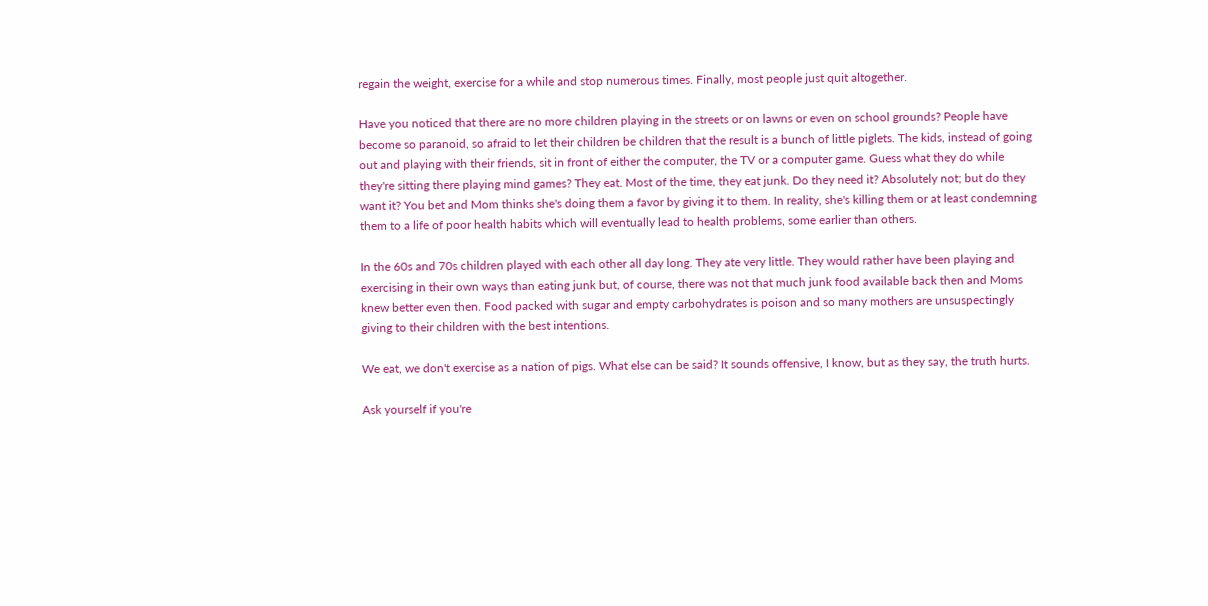regain the weight, exercise for a while and stop numerous times. Finally, most people just quit altogether.

Have you noticed that there are no more children playing in the streets or on lawns or even on school grounds? People have become so paranoid, so afraid to let their children be children that the result is a bunch of little piglets. The kids, instead of going out and playing with their friends, sit in front of either the computer, the TV or a computer game. Guess what they do while they're sitting there playing mind games? They eat. Most of the time, they eat junk. Do they need it? Absolutely not; but do they want it? You bet and Mom thinks she's doing them a favor by giving it to them. In reality, she's killing them or at least condemning them to a life of poor health habits which will eventually lead to health problems, some earlier than others.

In the 60s and 70s children played with each other all day long. They ate very little. They would rather have been playing and exercising in their own ways than eating junk but, of course, there was not that much junk food available back then and Moms knew better even then. Food packed with sugar and empty carbohydrates is poison and so many mothers are unsuspectingly giving to their children with the best intentions.

We eat, we don't exercise as a nation of pigs. What else can be said? It sounds offensive, I know, but as they say, the truth hurts.

Ask yourself if you're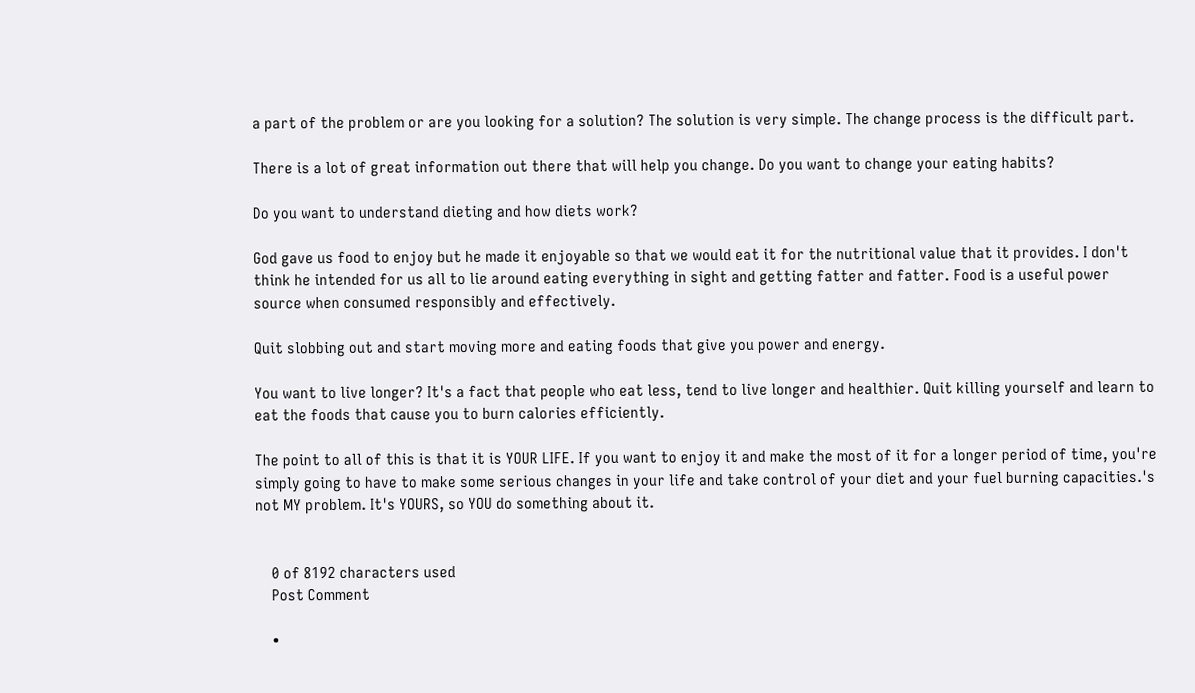a part of the problem or are you looking for a solution? The solution is very simple. The change process is the difficult part.

There is a lot of great information out there that will help you change. Do you want to change your eating habits?

Do you want to understand dieting and how diets work?

God gave us food to enjoy but he made it enjoyable so that we would eat it for the nutritional value that it provides. I don't think he intended for us all to lie around eating everything in sight and getting fatter and fatter. Food is a useful power source when consumed responsibly and effectively.

Quit slobbing out and start moving more and eating foods that give you power and energy.

You want to live longer? It's a fact that people who eat less, tend to live longer and healthier. Quit killing yourself and learn to eat the foods that cause you to burn calories efficiently.

The point to all of this is that it is YOUR LIFE. If you want to enjoy it and make the most of it for a longer period of time, you're simply going to have to make some serious changes in your life and take control of your diet and your fuel burning capacities.'s not MY problem. It's YOURS, so YOU do something about it.


    0 of 8192 characters used
    Post Comment

    •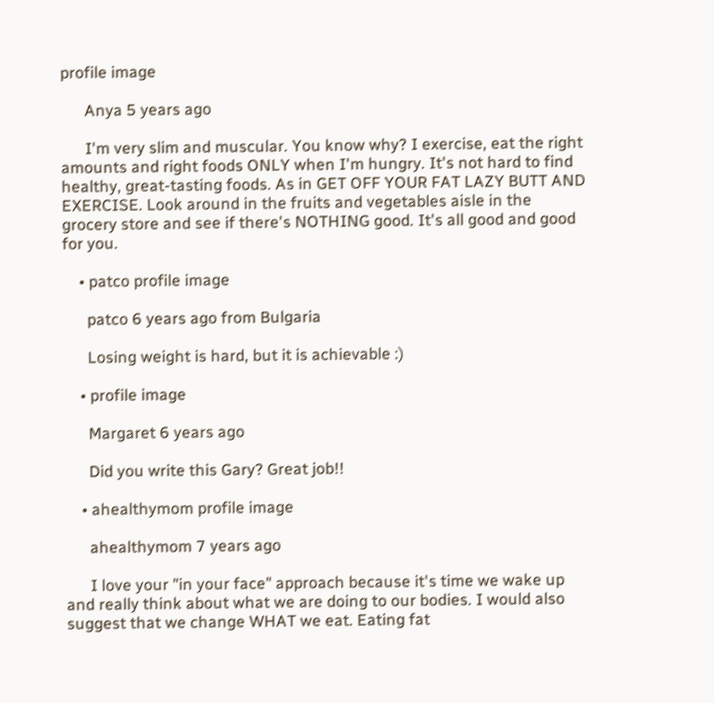profile image

      Anya 5 years ago

      I'm very slim and muscular. You know why? I exercise, eat the right amounts and right foods ONLY when I'm hungry. It's not hard to find healthy, great-tasting foods. As in GET OFF YOUR FAT LAZY BUTT AND EXERCISE. Look around in the fruits and vegetables aisle in the grocery store and see if there's NOTHING good. It's all good and good for you.

    • patco profile image

      patco 6 years ago from Bulgaria

      Losing weight is hard, but it is achievable :)

    • profile image

      Margaret 6 years ago

      Did you write this Gary? Great job!!

    • ahealthymom profile image

      ahealthymom 7 years ago

      I love your "in your face" approach because it's time we wake up and really think about what we are doing to our bodies. I would also suggest that we change WHAT we eat. Eating fat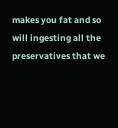makes you fat and so will ingesting all the preservatives that we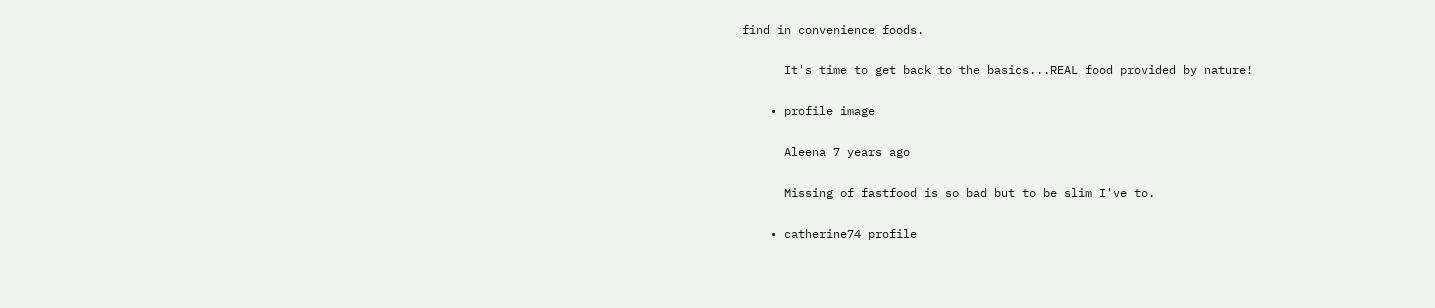find in convenience foods.

      It's time to get back to the basics...REAL food provided by nature!

    • profile image

      Aleena 7 years ago

      Missing of fastfood is so bad but to be slim I've to.

    • catherine74 profile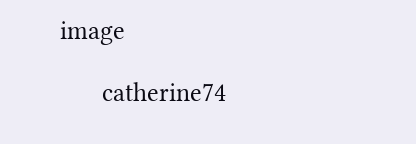image

      catherine74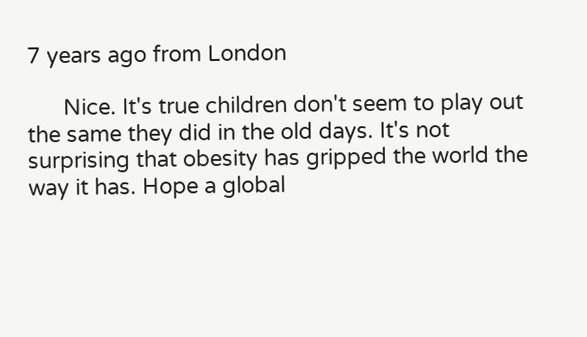7 years ago from London

      Nice. It's true children don't seem to play out the same they did in the old days. It's not surprising that obesity has gripped the world the way it has. Hope a global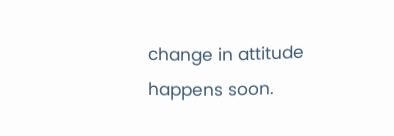change in attitude happens soon.